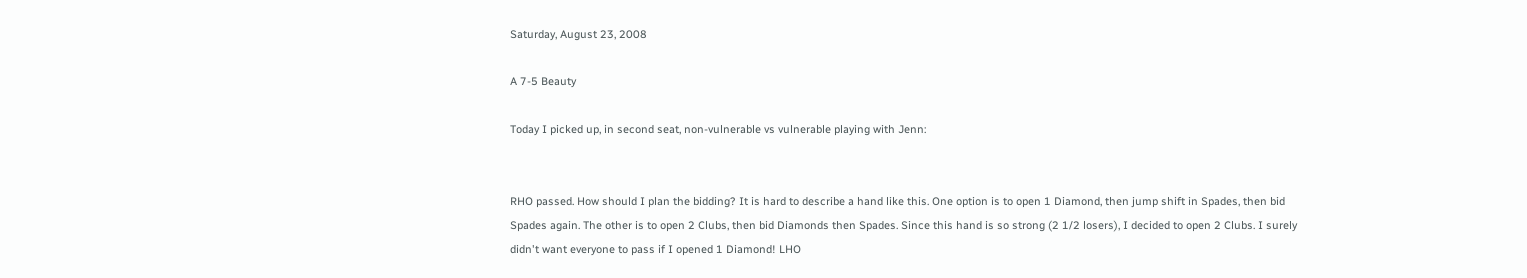Saturday, August 23, 2008

A 7-5 Beauty

Today I picked up, in second seat, non-vulnerable vs vulnerable playing with Jenn:


RHO passed. How should I plan the bidding? It is hard to describe a hand like this. One option is to open 1 Diamond, then jump shift in Spades, then bid Spades again. The other is to open 2 Clubs, then bid Diamonds then Spades. Since this hand is so strong (2 1/2 losers), I decided to open 2 Clubs. I surely didn't want everyone to pass if I opened 1 Diamond! LHO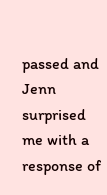passed and Jenn surprised me with a response of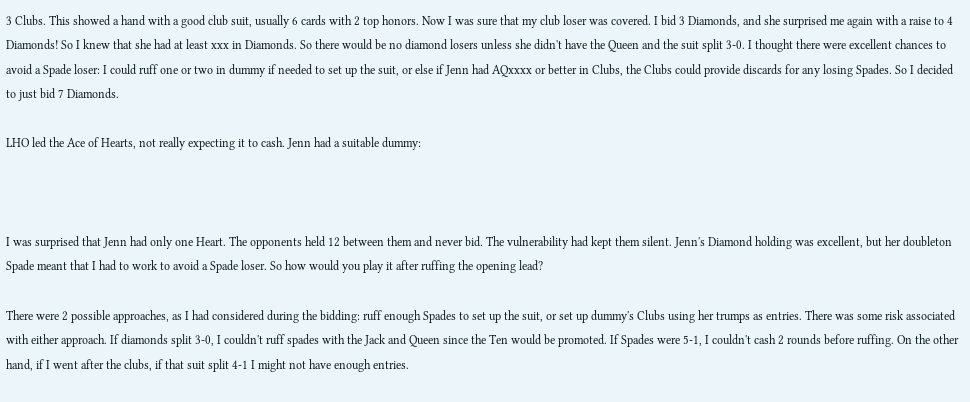3 Clubs. This showed a hand with a good club suit, usually 6 cards with 2 top honors. Now I was sure that my club loser was covered. I bid 3 Diamonds, and she surprised me again with a raise to 4 Diamonds! So I knew that she had at least xxx in Diamonds. So there would be no diamond losers unless she didn't have the Queen and the suit split 3-0. I thought there were excellent chances to avoid a Spade loser: I could ruff one or two in dummy if needed to set up the suit, or else if Jenn had AQxxxx or better in Clubs, the Clubs could provide discards for any losing Spades. So I decided to just bid 7 Diamonds.

LHO led the Ace of Hearts, not really expecting it to cash. Jenn had a suitable dummy:



I was surprised that Jenn had only one Heart. The opponents held 12 between them and never bid. The vulnerability had kept them silent. Jenn's Diamond holding was excellent, but her doubleton Spade meant that I had to work to avoid a Spade loser. So how would you play it after ruffing the opening lead?

There were 2 possible approaches, as I had considered during the bidding: ruff enough Spades to set up the suit, or set up dummy's Clubs using her trumps as entries. There was some risk associated with either approach. If diamonds split 3-0, I couldn't ruff spades with the Jack and Queen since the Ten would be promoted. If Spades were 5-1, I couldn't cash 2 rounds before ruffing. On the other hand, if I went after the clubs, if that suit split 4-1 I might not have enough entries.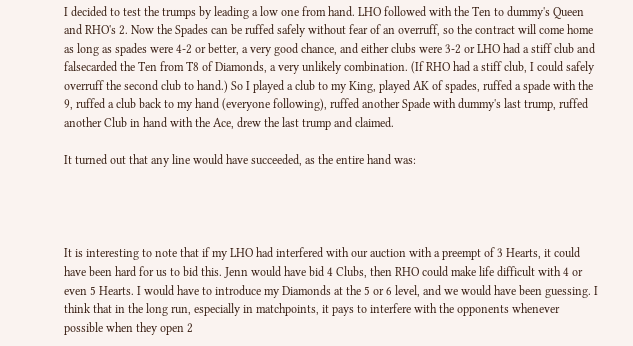I decided to test the trumps by leading a low one from hand. LHO followed with the Ten to dummy's Queen and RHO's 2. Now the Spades can be ruffed safely without fear of an overruff, so the contract will come home as long as spades were 4-2 or better, a very good chance, and either clubs were 3-2 or LHO had a stiff club and falsecarded the Ten from T8 of Diamonds, a very unlikely combination. (If RHO had a stiff club, I could safely overruff the second club to hand.) So I played a club to my King, played AK of spades, ruffed a spade with the 9, ruffed a club back to my hand (everyone following), ruffed another Spade with dummy's last trump, ruffed another Club in hand with the Ace, drew the last trump and claimed.

It turned out that any line would have succeeded, as the entire hand was:




It is interesting to note that if my LHO had interfered with our auction with a preempt of 3 Hearts, it could have been hard for us to bid this. Jenn would have bid 4 Clubs, then RHO could make life difficult with 4 or even 5 Hearts. I would have to introduce my Diamonds at the 5 or 6 level, and we would have been guessing. I think that in the long run, especially in matchpoints, it pays to interfere with the opponents whenever possible when they open 2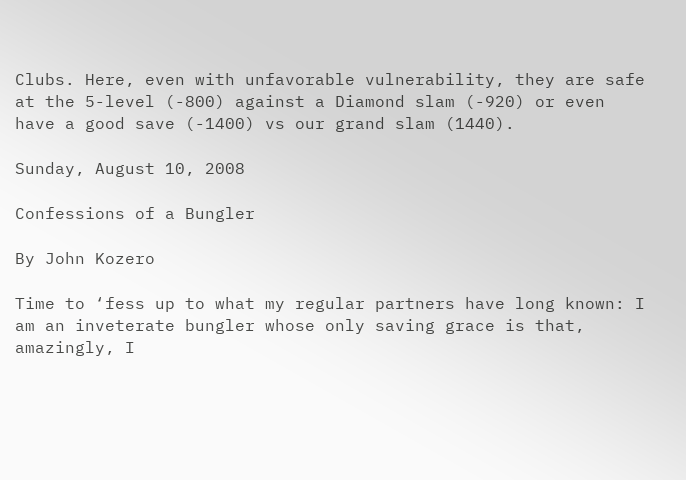Clubs. Here, even with unfavorable vulnerability, they are safe at the 5-level (-800) against a Diamond slam (-920) or even have a good save (-1400) vs our grand slam (1440).

Sunday, August 10, 2008

Confessions of a Bungler

By John Kozero

Time to ‘fess up to what my regular partners have long known: I am an inveterate bungler whose only saving grace is that, amazingly, I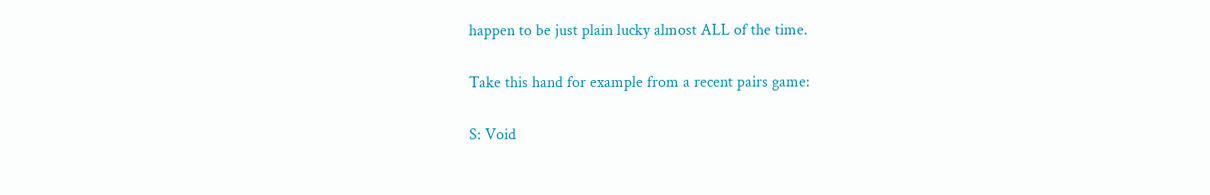happen to be just plain lucky almost ALL of the time.

Take this hand for example from a recent pairs game:

S: Void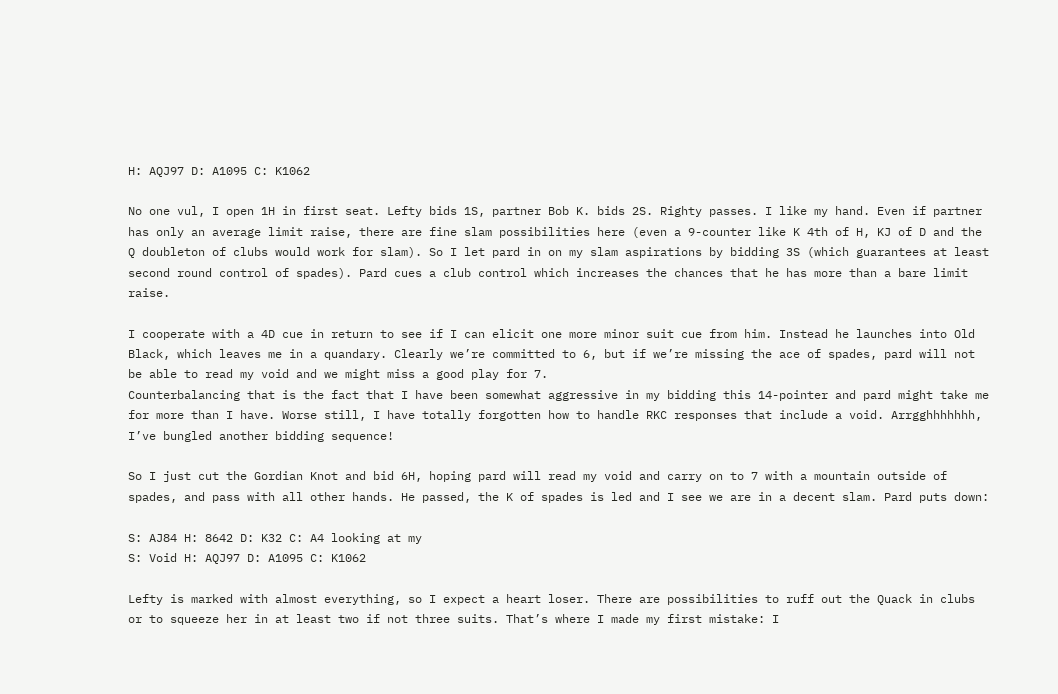H: AQJ97 D: A1095 C: K1062

No one vul, I open 1H in first seat. Lefty bids 1S, partner Bob K. bids 2S. Righty passes. I like my hand. Even if partner has only an average limit raise, there are fine slam possibilities here (even a 9-counter like K 4th of H, KJ of D and the Q doubleton of clubs would work for slam). So I let pard in on my slam aspirations by bidding 3S (which guarantees at least second round control of spades). Pard cues a club control which increases the chances that he has more than a bare limit raise.

I cooperate with a 4D cue in return to see if I can elicit one more minor suit cue from him. Instead he launches into Old Black, which leaves me in a quandary. Clearly we’re committed to 6, but if we’re missing the ace of spades, pard will not be able to read my void and we might miss a good play for 7.
Counterbalancing that is the fact that I have been somewhat aggressive in my bidding this 14-pointer and pard might take me for more than I have. Worse still, I have totally forgotten how to handle RKC responses that include a void. Arrgghhhhhhh, I’ve bungled another bidding sequence!

So I just cut the Gordian Knot and bid 6H, hoping pard will read my void and carry on to 7 with a mountain outside of spades, and pass with all other hands. He passed, the K of spades is led and I see we are in a decent slam. Pard puts down:

S: AJ84 H: 8642 D: K32 C: A4 looking at my
S: Void H: AQJ97 D: A1095 C: K1062

Lefty is marked with almost everything, so I expect a heart loser. There are possibilities to ruff out the Quack in clubs or to squeeze her in at least two if not three suits. That’s where I made my first mistake: I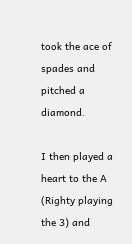took the ace of spades and pitched a diamond.

I then played a heart to the A (Righty playing the 3) and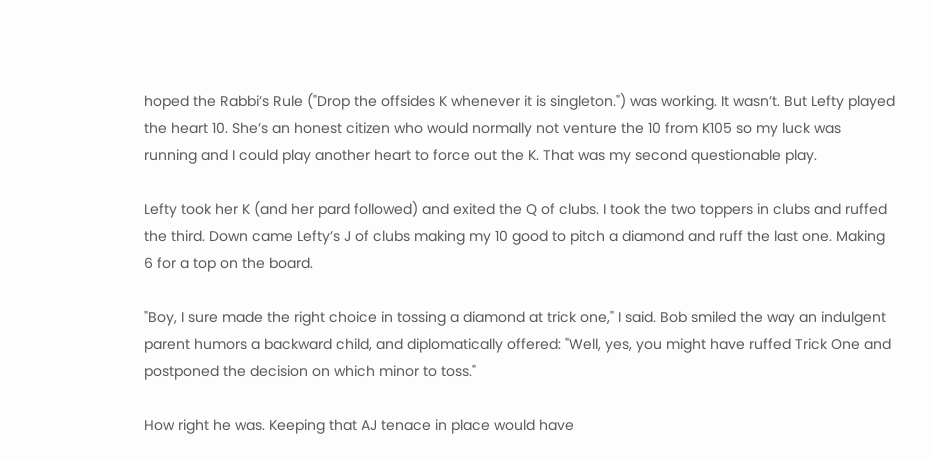hoped the Rabbi’s Rule ("Drop the offsides K whenever it is singleton.") was working. It wasn’t. But Lefty played the heart 10. She’s an honest citizen who would normally not venture the 10 from K105 so my luck was running and I could play another heart to force out the K. That was my second questionable play.

Lefty took her K (and her pard followed) and exited the Q of clubs. I took the two toppers in clubs and ruffed the third. Down came Lefty’s J of clubs making my 10 good to pitch a diamond and ruff the last one. Making 6 for a top on the board.

"Boy, I sure made the right choice in tossing a diamond at trick one," I said. Bob smiled the way an indulgent parent humors a backward child, and diplomatically offered: "Well, yes, you might have ruffed Trick One and postponed the decision on which minor to toss."

How right he was. Keeping that AJ tenace in place would have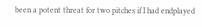been a potent threat for two pitches if I had endplayed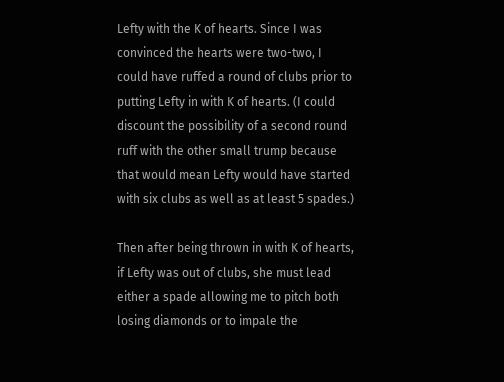Lefty with the K of hearts. Since I was convinced the hearts were two-two, I could have ruffed a round of clubs prior to putting Lefty in with K of hearts. (I could discount the possibility of a second round ruff with the other small trump because that would mean Lefty would have started with six clubs as well as at least 5 spades.)

Then after being thrown in with K of hearts, if Lefty was out of clubs, she must lead either a spade allowing me to pitch both losing diamonds or to impale the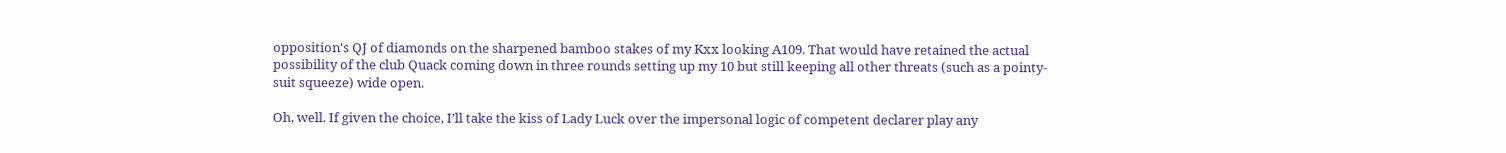opposition's QJ of diamonds on the sharpened bamboo stakes of my Kxx looking A109. That would have retained the actual possibility of the club Quack coming down in three rounds setting up my 10 but still keeping all other threats (such as a pointy-suit squeeze) wide open.

Oh, well. If given the choice, I’ll take the kiss of Lady Luck over the impersonal logic of competent declarer play any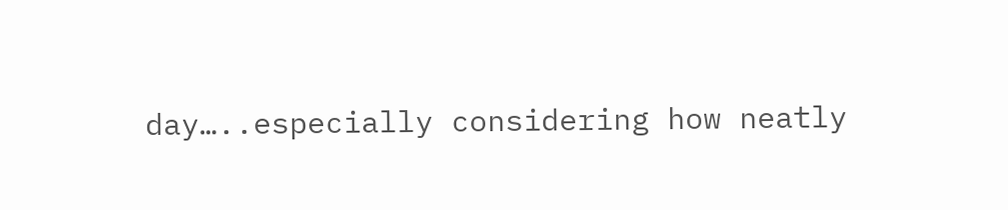day…..especially considering how neatly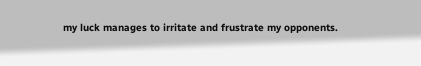my luck manages to irritate and frustrate my opponents.